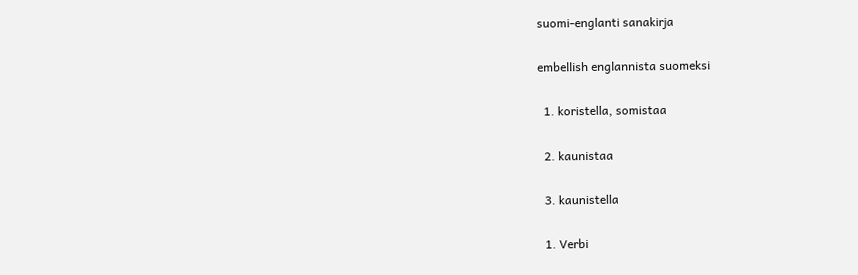suomi-englanti sanakirja

embellish englannista suomeksi

  1. koristella, somistaa

  2. kaunistaa

  3. kaunistella

  1. Verbi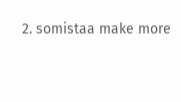2. somistaa make more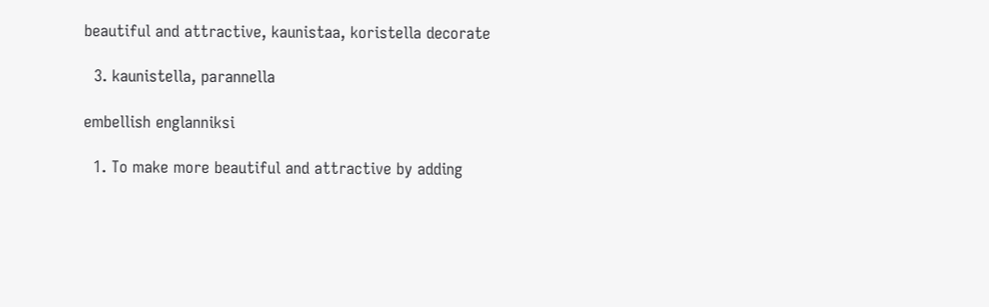beautiful and attractive, kaunistaa, koristella decorate

  3. kaunistella, parannella

embellish englanniksi

  1. To make more beautiful and attractive by adding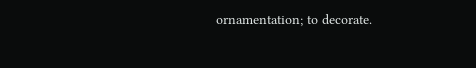ornamentation; to decorate.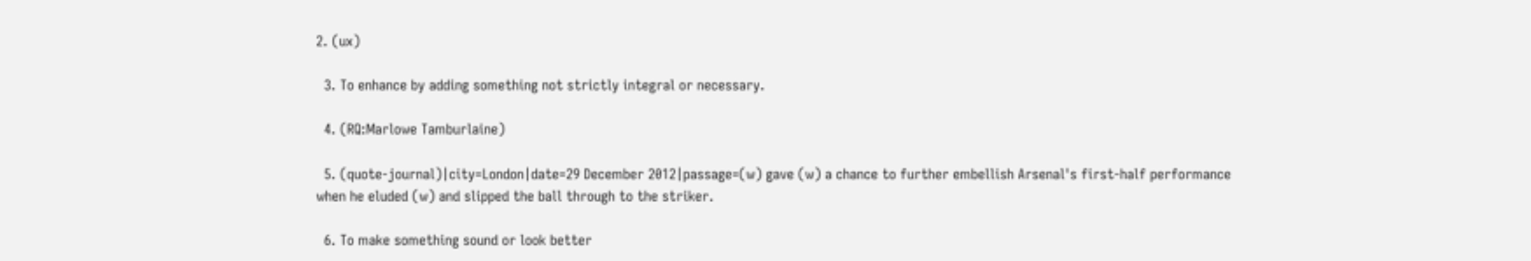2. (ux)

  3. To enhance by adding something not strictly integral or necessary.

  4. (RQ:Marlowe Tamburlaine)

  5. (quote-journal)|city=London|date=29 December 2012|passage=(w) gave (w) a chance to further embellish Arsenal's first-half performance when he eluded (w) and slipped the ball through to the striker.

  6. To make something sound or look better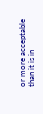or more acceptable than it is in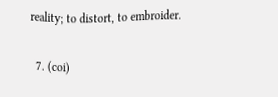reality; to distort, to embroider.

  7. (coi)